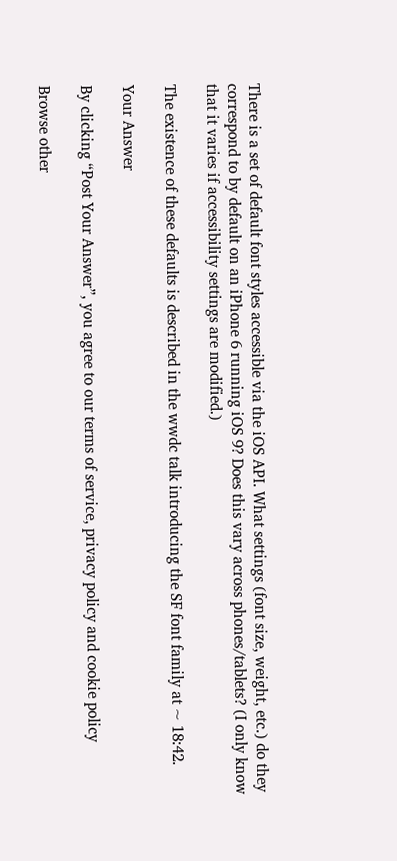There is a set of default font styles accessible via the iOS API. What settings (font size, weight, etc.) do they correspond to by default on an iPhone 6 running iOS 9? Does this vary across phones/tablets? (I only know that it varies if accessibility settings are modified.)

The existence of these defaults is described in the wwdc talk introducing the SF font family at ~ 18:42.

Your Answer

By clicking “Post Your Answer”, you agree to our terms of service, privacy policy and cookie policy

Browse other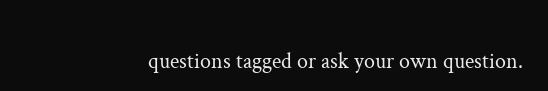questions tagged or ask your own question.